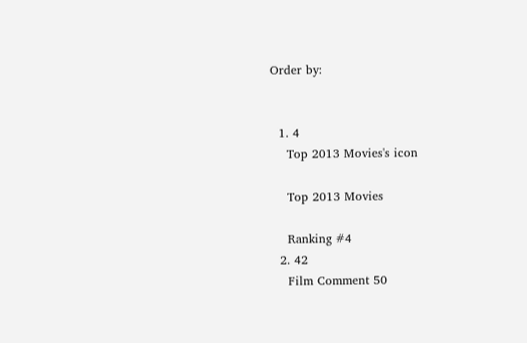Order by:


  1. 4
    Top 2013 Movies's icon

    Top 2013 Movies

    Ranking #4
  2. 42
    Film Comment 50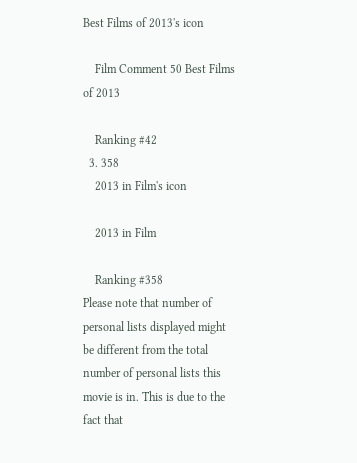Best Films of 2013's icon

    Film Comment 50 Best Films of 2013

    Ranking #42
  3. 358
    2013 in Film's icon

    2013 in Film

    Ranking #358
Please note that number of personal lists displayed might be different from the total number of personal lists this movie is in. This is due to the fact that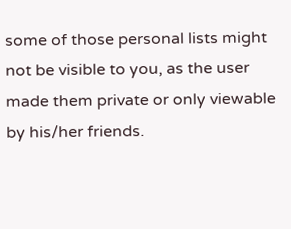some of those personal lists might not be visible to you, as the user made them private or only viewable by his/her friends.